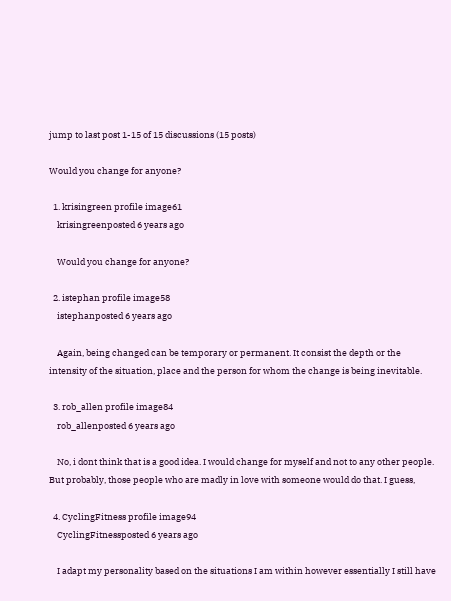jump to last post 1-15 of 15 discussions (15 posts)

Would you change for anyone?

  1. krisingreen profile image61
    krisingreenposted 6 years ago

    Would you change for anyone?

  2. istephan profile image58
    istephanposted 6 years ago

    Again, being changed can be temporary or permanent. It consist the depth or the intensity of the situation, place and the person for whom the change is being inevitable.

  3. rob_allen profile image84
    rob_allenposted 6 years ago

    No, i dont think that is a good idea. I would change for myself and not to any other people. But probably, those people who are madly in love with someone would do that. I guess,

  4. CyclingFitness profile image94
    CyclingFitnessposted 6 years ago

    I adapt my personality based on the situations I am within however essentially I still have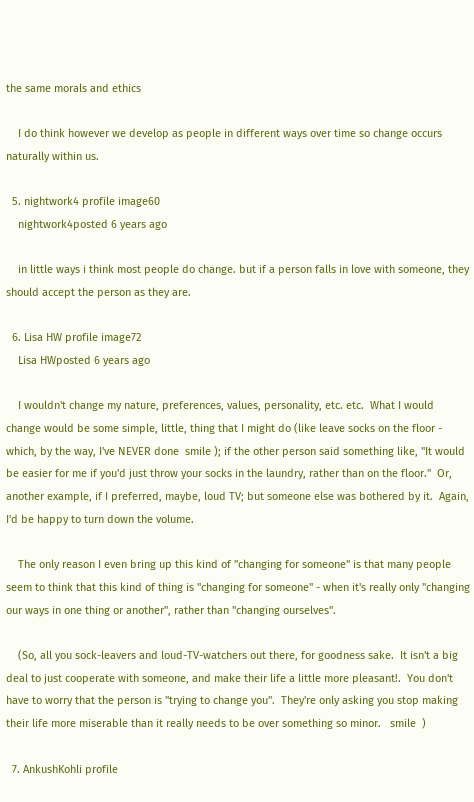the same morals and ethics

    I do think however we develop as people in different ways over time so change occurs naturally within us.

  5. nightwork4 profile image60
    nightwork4posted 6 years ago

    in little ways i think most people do change. but if a person falls in love with someone, they should accept the person as they are.

  6. Lisa HW profile image72
    Lisa HWposted 6 years ago

    I wouldn't change my nature, preferences, values, personality, etc. etc.  What I would change would be some simple, little, thing that I might do (like leave socks on the floor - which, by the way, I've NEVER done  smile ); if the other person said something like, "It would be easier for me if you'd just throw your socks in the laundry, rather than on the floor."  Or, another example, if I preferred, maybe, loud TV; but someone else was bothered by it.  Again, I'd be happy to turn down the volume.

    The only reason I even bring up this kind of "changing for someone" is that many people seem to think that this kind of thing is "changing for someone" - when it's really only "changing our ways in one thing or another", rather than "changing ourselves".

    (So, all you sock-leavers and loud-TV-watchers out there, for goodness sake.  It isn't a big deal to just cooperate with someone, and make their life a little more pleasant!.  You don't have to worry that the person is "trying to change you".  They're only asking you stop making their life more miserable than it really needs to be over something so minor.   smile  )

  7. AnkushKohli profile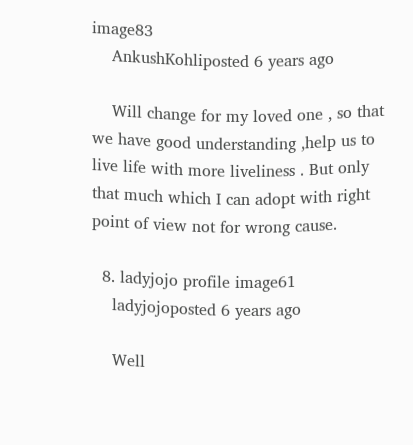image83
    AnkushKohliposted 6 years ago

    Will change for my loved one , so that we have good understanding ,help us to live life with more liveliness . But only that much which I can adopt with right point of view not for wrong cause.

  8. ladyjojo profile image61
    ladyjojoposted 6 years ago

    Well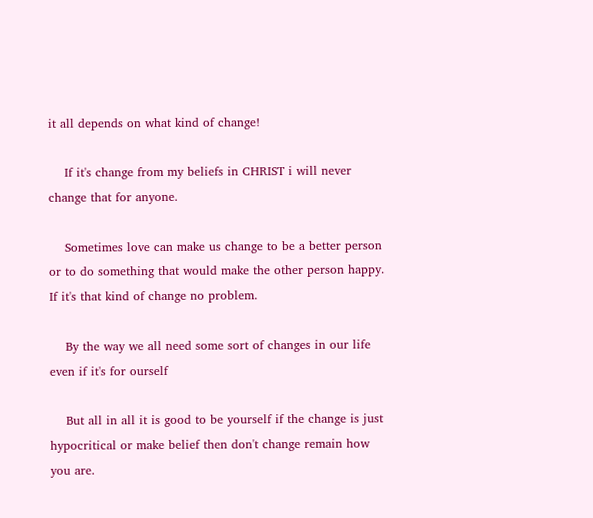it all depends on what kind of change!

    If it's change from my beliefs in CHRIST i will never change that for anyone.

    Sometimes love can make us change to be a better person or to do something that would make the other person happy. If it's that kind of change no problem.

    By the way we all need some sort of changes in our life even if it's for ourself

    But all in all it is good to be yourself if the change is just hypocritical or make belief then don't change remain how you are.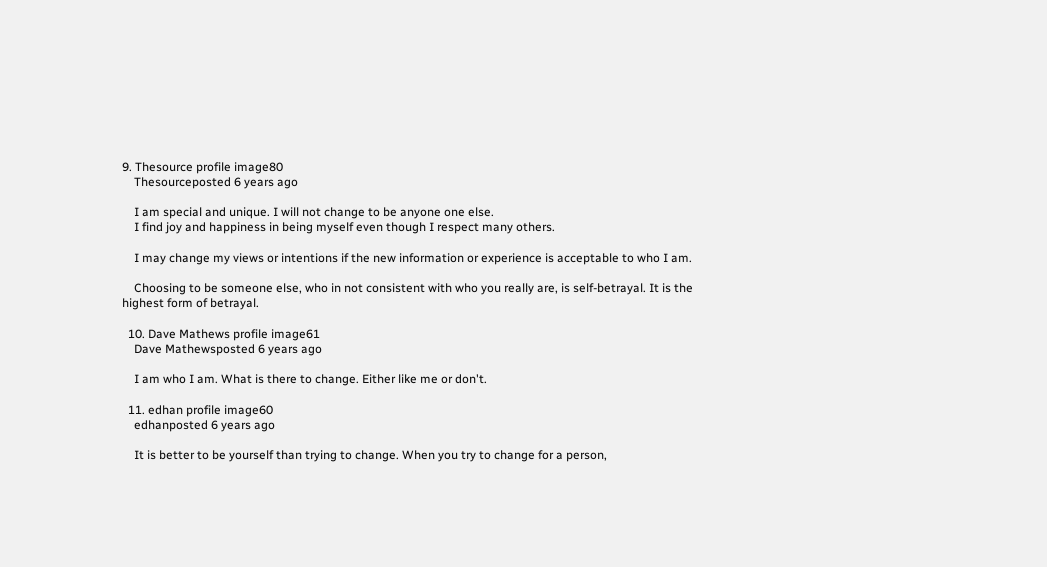9. Thesource profile image80
    Thesourceposted 6 years ago

    I am special and unique. I will not change to be anyone one else.
    I find joy and happiness in being myself even though I respect many others.

    I may change my views or intentions if the new information or experience is acceptable to who I am.

    Choosing to be someone else, who in not consistent with who you really are, is self-betrayal. It is the highest form of betrayal.

  10. Dave Mathews profile image61
    Dave Mathewsposted 6 years ago

    I am who I am. What is there to change. Either like me or don't.

  11. edhan profile image60
    edhanposted 6 years ago

    It is better to be yourself than trying to change. When you try to change for a person,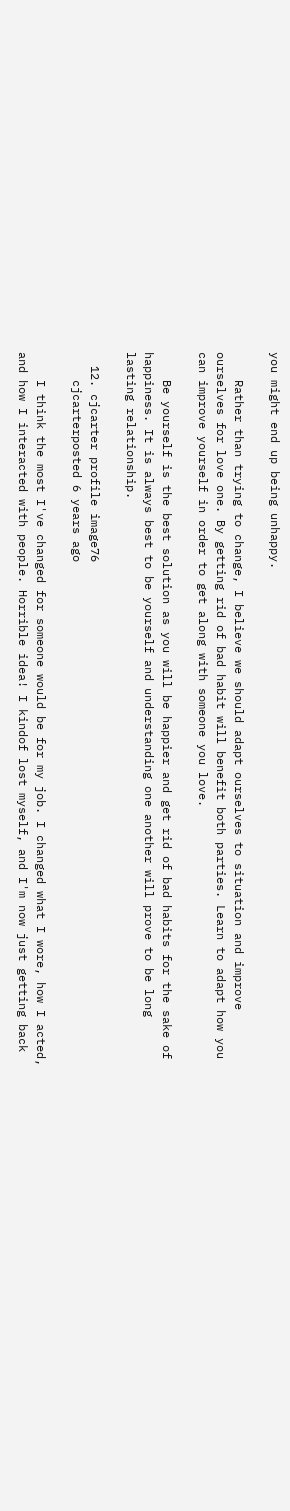you might end up being unhappy.

    Rather than trying to change, I believe we should adapt ourselves to situation and improve ourselves for love one. By getting rid of bad habit will benefit both parties. Learn to adapt how you can improve yourself in order to get along with someone you love.

    Be yourself is the best solution as you will be happier and get rid of bad habits for the sake of happiness. It is always best to be yourself and understanding one another will prove to be long lasting relationship.

  12. cjcarter profile image76
    cjcarterposted 6 years ago

    I think the most I've changed for someone would be for my job. I changed what I wore, how I acted, and how I interacted with people. Horrible idea! I kindof lost myself, and I'm now just getting back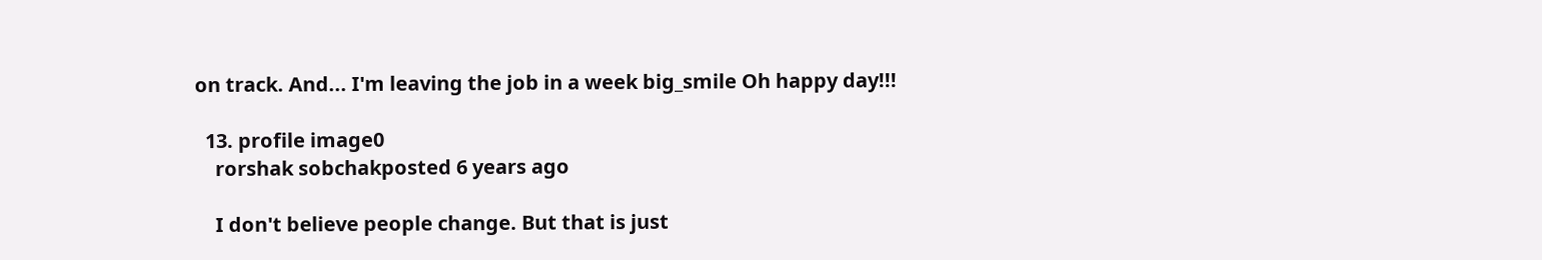on track. And... I'm leaving the job in a week big_smile Oh happy day!!!

  13. profile image0
    rorshak sobchakposted 6 years ago

    I don't believe people change. But that is just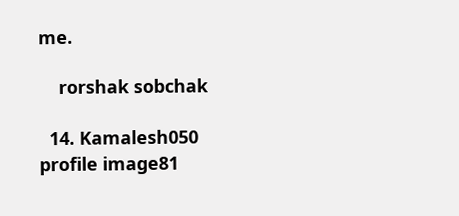me.

    rorshak sobchak

  14. Kamalesh050 profile image81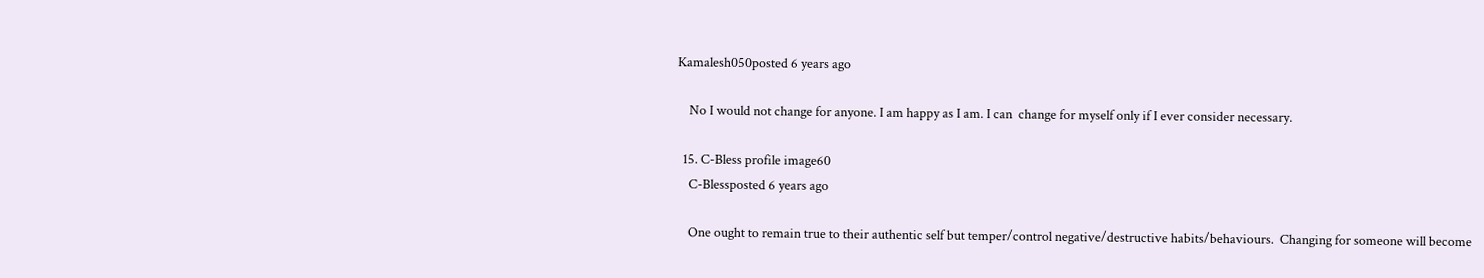Kamalesh050posted 6 years ago

    No I would not change for anyone. I am happy as I am. I can  change for myself only if I ever consider necessary.

  15. C-Bless profile image60
    C-Blessposted 6 years ago

    One ought to remain true to their authentic self but temper/control negative/destructive habits/behaviours.  Changing for someone will become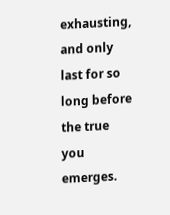exhausting, and only last for so long before the true you emerges.